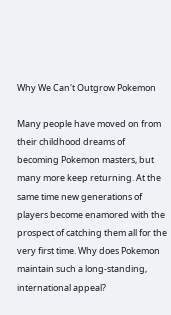Why We Can't Outgrow Pokemon

Many people have moved on from their childhood dreams of becoming Pokemon masters, but many more keep returning. At the same time new generations of players become enamored with the prospect of catching them all for the very first time. Why does Pokemon maintain such a long-standing, international appeal?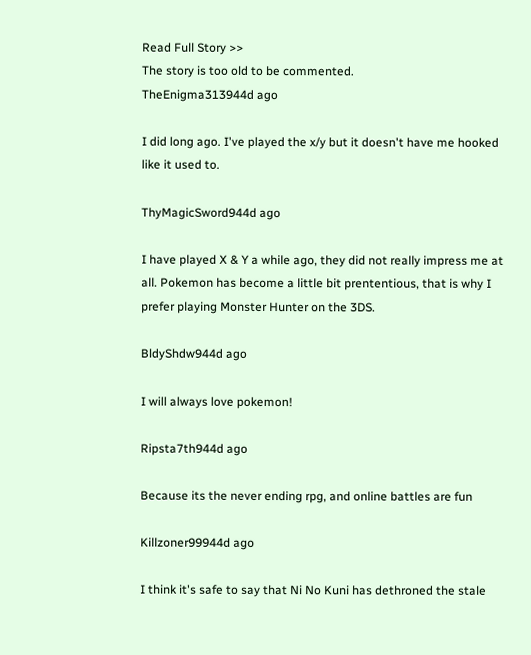Read Full Story >>
The story is too old to be commented.
TheEnigma313944d ago

I did long ago. I've played the x/y but it doesn't have me hooked like it used to.

ThyMagicSword944d ago

I have played X & Y a while ago, they did not really impress me at all. Pokemon has become a little bit prententious, that is why I prefer playing Monster Hunter on the 3DS.

BldyShdw944d ago

I will always love pokemon!

Ripsta7th944d ago

Because its the never ending rpg, and online battles are fun

Killzoner99944d ago

I think it's safe to say that Ni No Kuni has dethroned the stale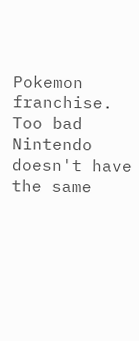Pokemon franchise. Too bad Nintendo doesn't have the same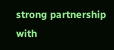strong partnership with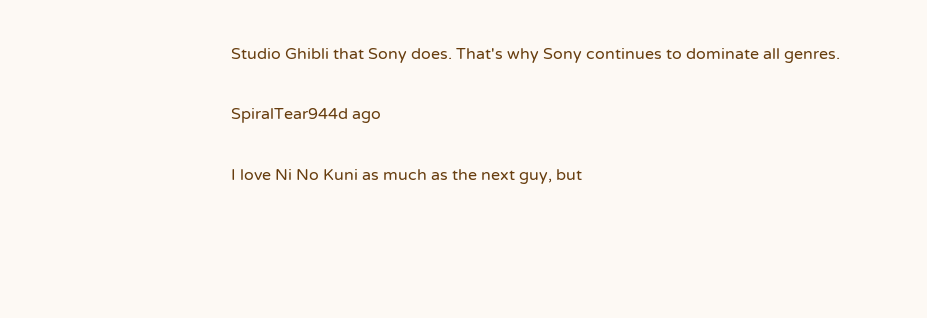Studio Ghibli that Sony does. That's why Sony continues to dominate all genres.

SpiralTear944d ago

I love Ni No Kuni as much as the next guy, but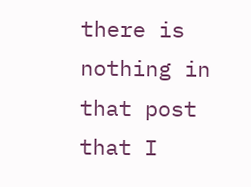there is nothing in that post that I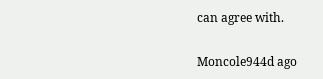can agree with.

Moncole944d ago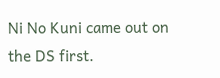Ni No Kuni came out on the DS first.